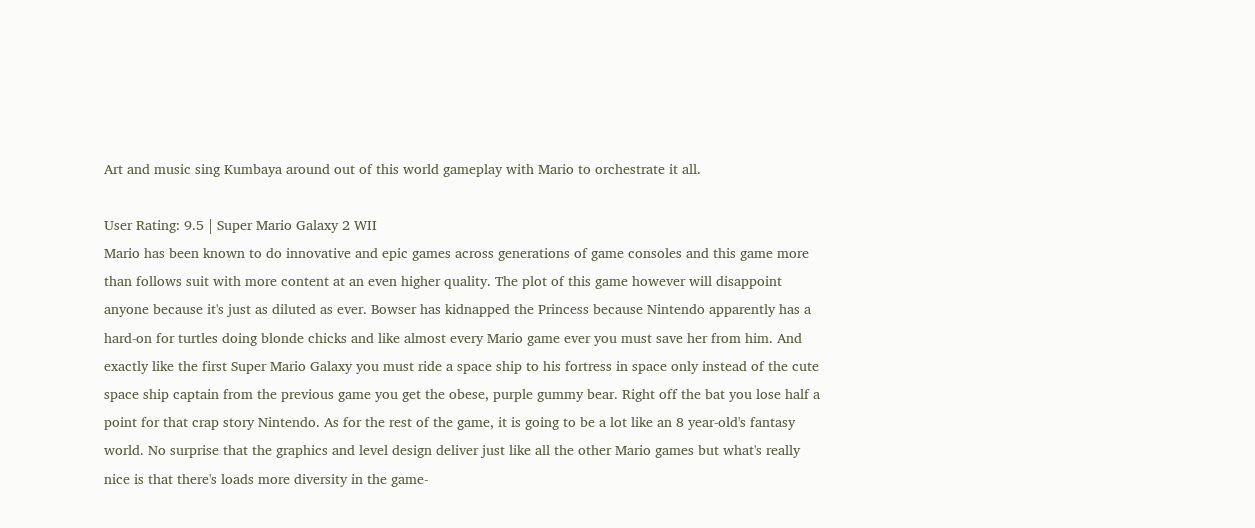Art and music sing Kumbaya around out of this world gameplay with Mario to orchestrate it all.

User Rating: 9.5 | Super Mario Galaxy 2 WII
Mario has been known to do innovative and epic games across generations of game consoles and this game more than follows suit with more content at an even higher quality. The plot of this game however will disappoint anyone because it's just as diluted as ever. Bowser has kidnapped the Princess because Nintendo apparently has a hard-on for turtles doing blonde chicks and like almost every Mario game ever you must save her from him. And exactly like the first Super Mario Galaxy you must ride a space ship to his fortress in space only instead of the cute space ship captain from the previous game you get the obese, purple gummy bear. Right off the bat you lose half a point for that crap story Nintendo. As for the rest of the game, it is going to be a lot like an 8 year-old's fantasy world. No surprise that the graphics and level design deliver just like all the other Mario games but what's really nice is that there's loads more diversity in the game-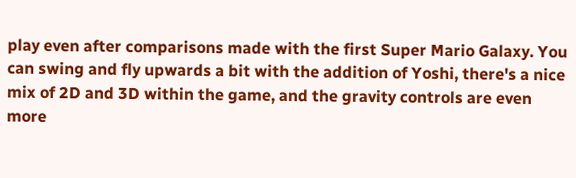play even after comparisons made with the first Super Mario Galaxy. You can swing and fly upwards a bit with the addition of Yoshi, there's a nice mix of 2D and 3D within the game, and the gravity controls are even more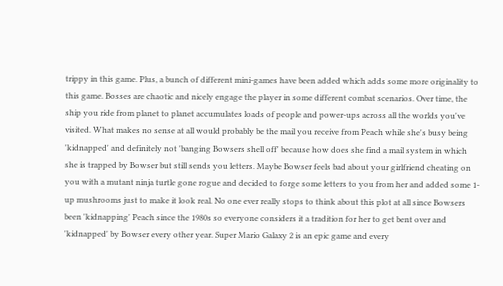trippy in this game. Plus, a bunch of different mini-games have been added which adds some more originality to this game. Bosses are chaotic and nicely engage the player in some different combat scenarios. Over time, the ship you ride from planet to planet accumulates loads of people and power-ups across all the worlds you've visited. What makes no sense at all would probably be the mail you receive from Peach while she's busy being 'kidnapped' and definitely not 'banging Bowsers shell off' because how does she find a mail system in which she is trapped by Bowser but still sends you letters. Maybe Bowser feels bad about your girlfriend cheating on you with a mutant ninja turtle gone rogue and decided to forge some letters to you from her and added some 1-up mushrooms just to make it look real. No one ever really stops to think about this plot at all since Bowsers been 'kidnapping' Peach since the 1980s so everyone considers it a tradition for her to get bent over and 'kidnapped' by Bowser every other year. Super Mario Galaxy 2 is an epic game and every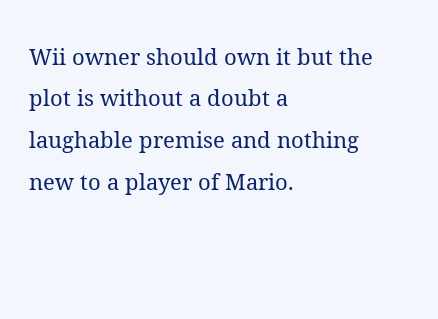Wii owner should own it but the plot is without a doubt a laughable premise and nothing new to a player of Mario.